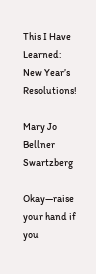This I Have Learned: New Year’s Resolutions!

Mary Jo Bellner Swartzberg

Okay—raise your hand if you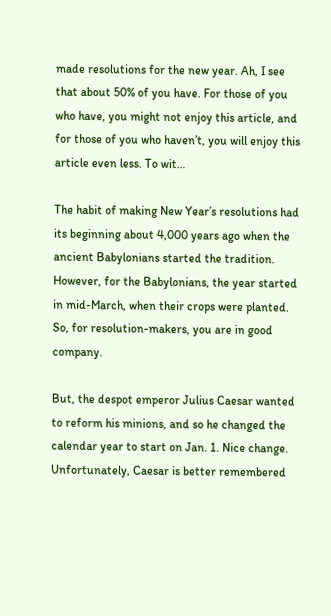made resolutions for the new year. Ah, I see that about 50% of you have. For those of you who have, you might not enjoy this article, and for those of you who haven’t, you will enjoy this article even less. To wit…

The habit of making New Year’s resolutions had its beginning about 4,000 years ago when the ancient Babylonians started the tradition. However, for the Babylonians, the year started in mid-March, when their crops were planted. So, for resolution-makers, you are in good company.

But, the despot emperor Julius Caesar wanted to reform his minions, and so he changed the calendar year to start on Jan. 1. Nice change. Unfortunately, Caesar is better remembered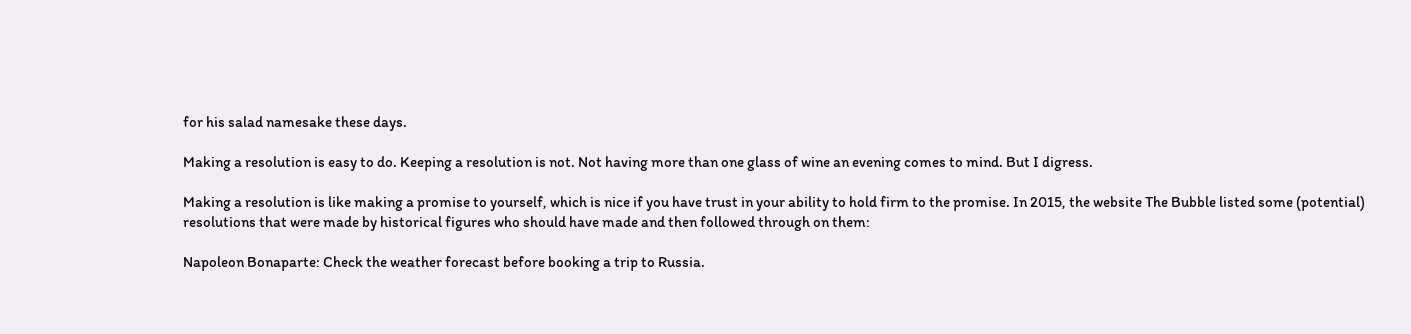for his salad namesake these days.

Making a resolution is easy to do. Keeping a resolution is not. Not having more than one glass of wine an evening comes to mind. But I digress.

Making a resolution is like making a promise to yourself, which is nice if you have trust in your ability to hold firm to the promise. In 2015, the website The Bubble listed some (potential) resolutions that were made by historical figures who should have made and then followed through on them:

Napoleon Bonaparte: Check the weather forecast before booking a trip to Russia.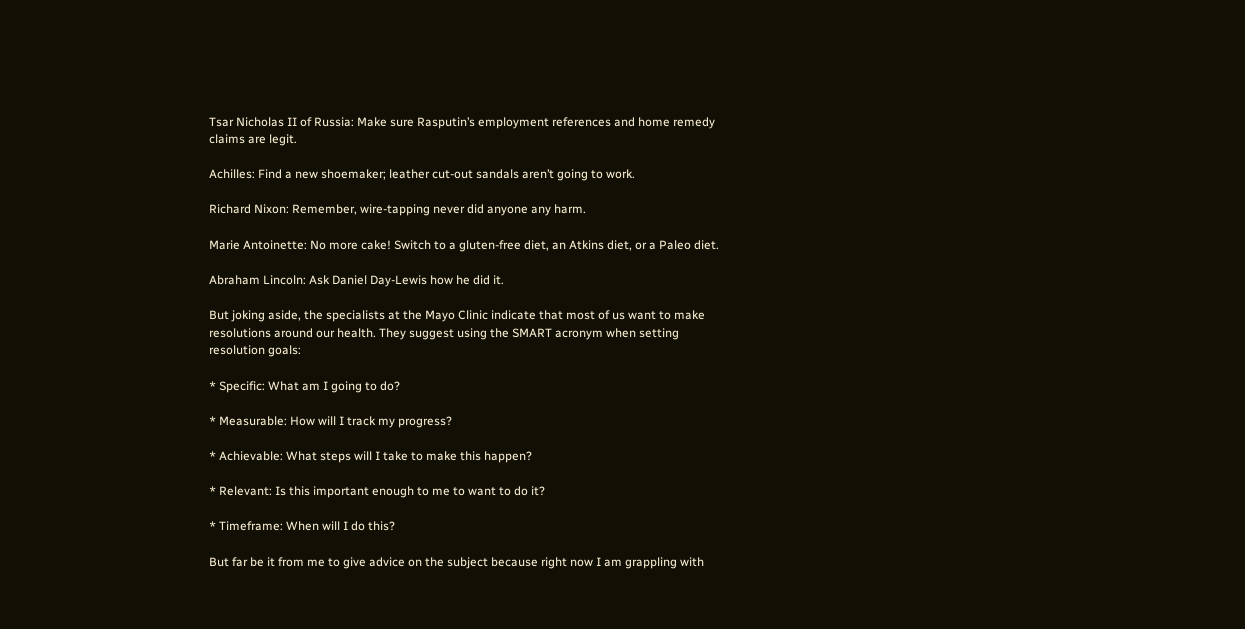Tsar Nicholas II of Russia: Make sure Rasputin’s employment references and home remedy claims are legit.

Achilles: Find a new shoemaker; leather cut-out sandals aren’t going to work.

Richard Nixon: Remember, wire-tapping never did anyone any harm.

Marie Antoinette: No more cake! Switch to a gluten-free diet, an Atkins diet, or a Paleo diet.

Abraham Lincoln: Ask Daniel Day-Lewis how he did it.

But joking aside, the specialists at the Mayo Clinic indicate that most of us want to make resolutions around our health. They suggest using the SMART acronym when setting resolution goals:

* Specific: What am I going to do?

* Measurable: How will I track my progress?

* Achievable: What steps will I take to make this happen?

* Relevant: Is this important enough to me to want to do it?

* Timeframe: When will I do this?

But far be it from me to give advice on the subject because right now I am grappling with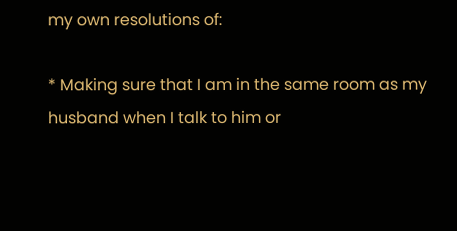my own resolutions of:

* Making sure that I am in the same room as my husband when I talk to him or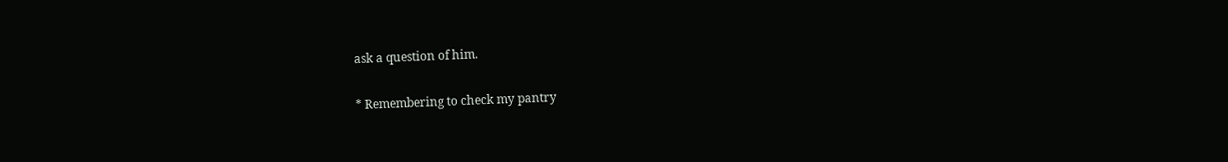ask a question of him.

* Remembering to check my pantry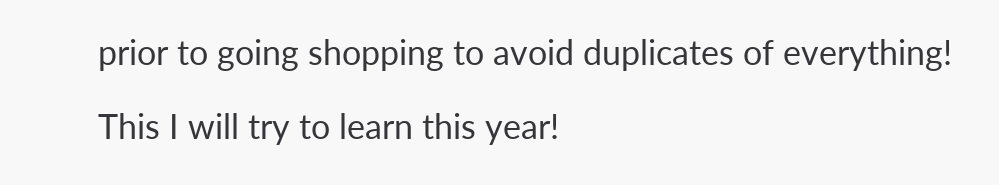prior to going shopping to avoid duplicates of everything!

This I will try to learn this year!